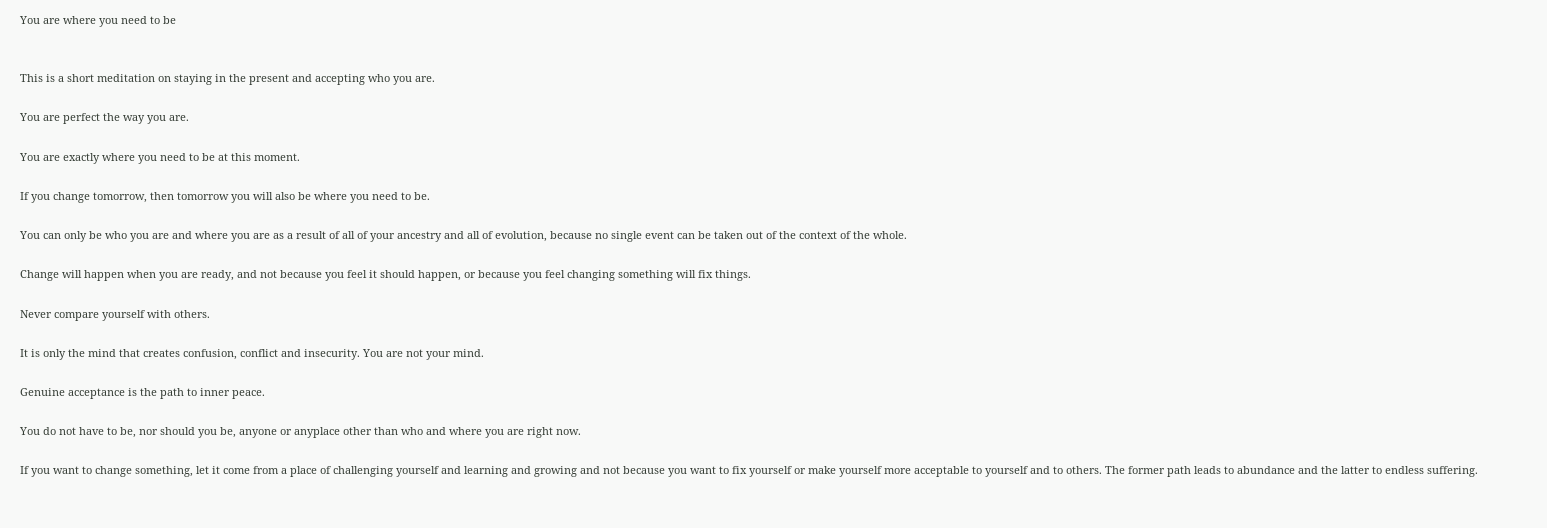You are where you need to be


This is a short meditation on staying in the present and accepting who you are.

You are perfect the way you are.

You are exactly where you need to be at this moment.

If you change tomorrow, then tomorrow you will also be where you need to be.

You can only be who you are and where you are as a result of all of your ancestry and all of evolution, because no single event can be taken out of the context of the whole.

Change will happen when you are ready, and not because you feel it should happen, or because you feel changing something will fix things.

Never compare yourself with others.

It is only the mind that creates confusion, conflict and insecurity. You are not your mind.

Genuine acceptance is the path to inner peace.

You do not have to be, nor should you be, anyone or anyplace other than who and where you are right now.

If you want to change something, let it come from a place of challenging yourself and learning and growing and not because you want to fix yourself or make yourself more acceptable to yourself and to others. The former path leads to abundance and the latter to endless suffering.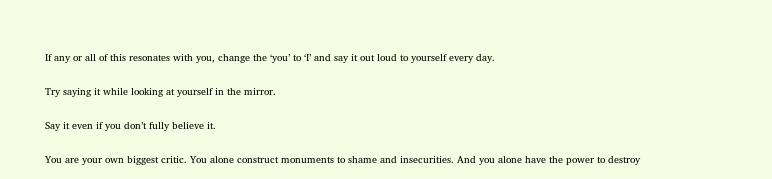If any or all of this resonates with you, change the ‘you’ to ‘I’ and say it out loud to yourself every day.

Try saying it while looking at yourself in the mirror.

Say it even if you don’t fully believe it.

You are your own biggest critic. You alone construct monuments to shame and insecurities. And you alone have the power to destroy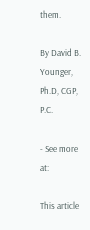them.

By David B. Younger, Ph.D, CGP, P.C.

- See more at:

This article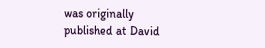was originally published at David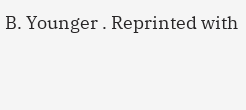B. Younger . Reprinted with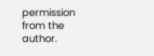permission from the author.